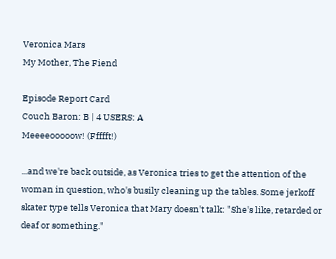Veronica Mars
My Mother, The Fiend

Episode Report Card
Couch Baron: B | 4 USERS: A
Meeeeooooow! (Ffffft!)

...and we're back outside, as Veronica tries to get the attention of the woman in question, who's busily cleaning up the tables. Some jerkoff skater type tells Veronica that Mary doesn't talk: "She's like, retarded or deaf or something."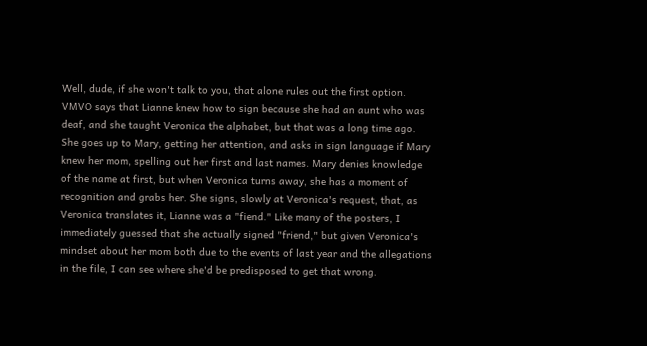Well, dude, if she won't talk to you, that alone rules out the first option. VMVO says that Lianne knew how to sign because she had an aunt who was deaf, and she taught Veronica the alphabet, but that was a long time ago. She goes up to Mary, getting her attention, and asks in sign language if Mary knew her mom, spelling out her first and last names. Mary denies knowledge of the name at first, but when Veronica turns away, she has a moment of recognition and grabs her. She signs, slowly at Veronica's request, that, as Veronica translates it, Lianne was a "fiend." Like many of the posters, I immediately guessed that she actually signed "friend," but given Veronica's mindset about her mom both due to the events of last year and the allegations in the file, I can see where she'd be predisposed to get that wrong.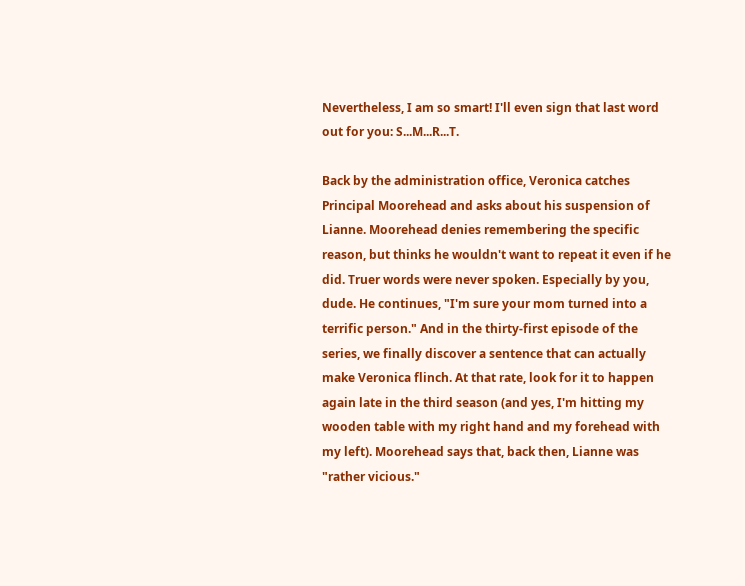Nevertheless, I am so smart! I'll even sign that last word out for you: S...M...R...T.

Back by the administration office, Veronica catches Principal Moorehead and asks about his suspension of Lianne. Moorehead denies remembering the specific reason, but thinks he wouldn't want to repeat it even if he did. Truer words were never spoken. Especially by you, dude. He continues, "I'm sure your mom turned into a terrific person." And in the thirty-first episode of the series, we finally discover a sentence that can actually make Veronica flinch. At that rate, look for it to happen again late in the third season (and yes, I'm hitting my wooden table with my right hand and my forehead with my left). Moorehead says that, back then, Lianne was "rather vicious."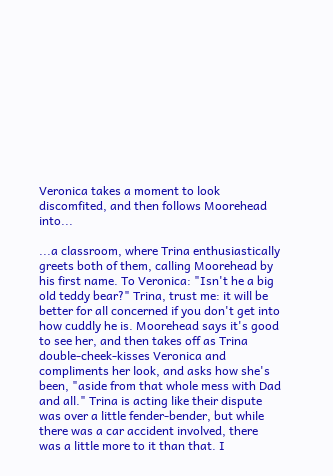Veronica takes a moment to look discomfited, and then follows Moorehead into...

...a classroom, where Trina enthusiastically greets both of them, calling Moorehead by his first name. To Veronica: "Isn't he a big old teddy bear?" Trina, trust me: it will be better for all concerned if you don't get into how cuddly he is. Moorehead says it's good to see her, and then takes off as Trina double-cheek-kisses Veronica and compliments her look, and asks how she's been, "aside from that whole mess with Dad and all." Trina is acting like their dispute was over a little fender-bender, but while there was a car accident involved, there was a little more to it than that. I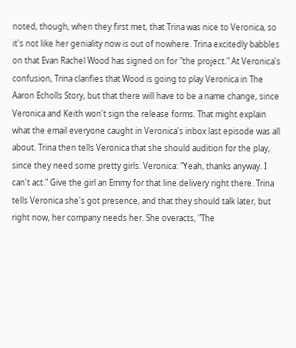noted, though, when they first met, that Trina was nice to Veronica, so it's not like her geniality now is out of nowhere. Trina excitedly babbles on that Evan Rachel Wood has signed on for "the project." At Veronica's confusion, Trina clarifies that Wood is going to play Veronica in The Aaron Echolls Story, but that there will have to be a name change, since Veronica and Keith won't sign the release forms. That might explain what the email everyone caught in Veronica's inbox last episode was all about. Trina then tells Veronica that she should audition for the play, since they need some pretty girls. Veronica: "Yeah, thanks anyway. I can't act." Give the girl an Emmy for that line delivery right there. Trina tells Veronica she's got presence, and that they should talk later, but right now, her company needs her. She overacts, "The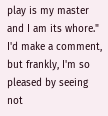play is my master and I am its whore." I'd make a comment, but frankly, I'm so pleased by seeing not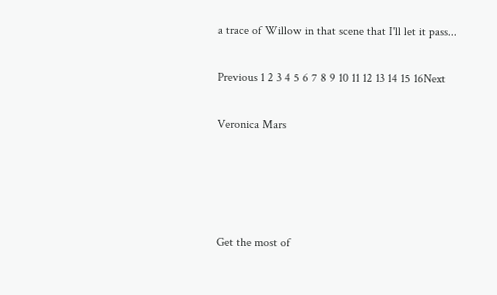a trace of Willow in that scene that I'll let it pass...

Previous 1 2 3 4 5 6 7 8 9 10 11 12 13 14 15 16Next

Veronica Mars




Get the most of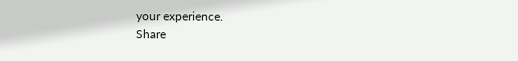your experience.
Share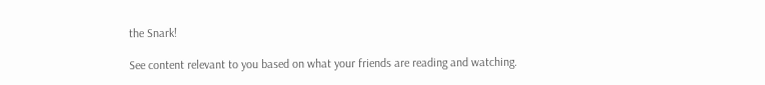the Snark!

See content relevant to you based on what your friends are reading and watching.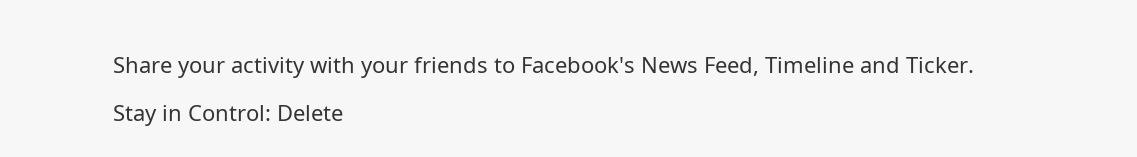Share your activity with your friends to Facebook's News Feed, Timeline and Ticker.

Stay in Control: Delete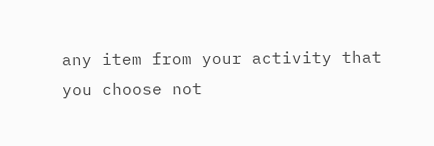any item from your activity that you choose not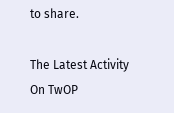to share.

The Latest Activity On TwOP